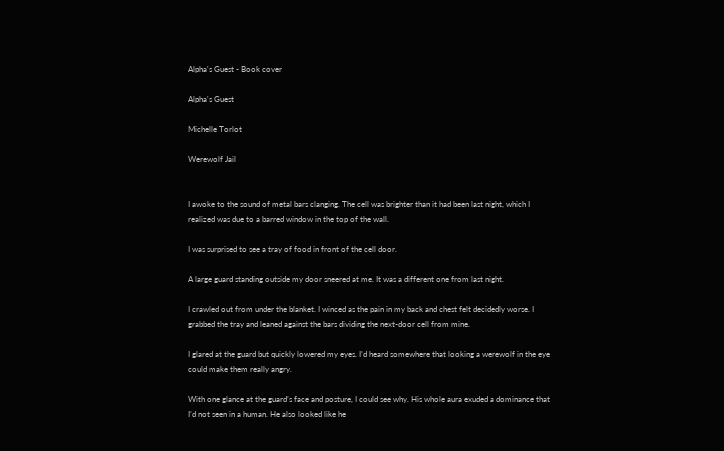Alpha's Guest - Book cover

Alpha's Guest

Michelle Torlot

Werewolf Jail


I awoke to the sound of metal bars clanging. The cell was brighter than it had been last night, which I realized was due to a barred window in the top of the wall.

I was surprised to see a tray of food in front of the cell door.

A large guard standing outside my door sneered at me. It was a different one from last night.

I crawled out from under the blanket. I winced as the pain in my back and chest felt decidedly worse. I grabbed the tray and leaned against the bars dividing the next-door cell from mine.

I glared at the guard but quickly lowered my eyes. I’d heard somewhere that looking a werewolf in the eye could make them really angry.

With one glance at the guard’s face and posture, I could see why. His whole aura exuded a dominance that I’d not seen in a human. He also looked like he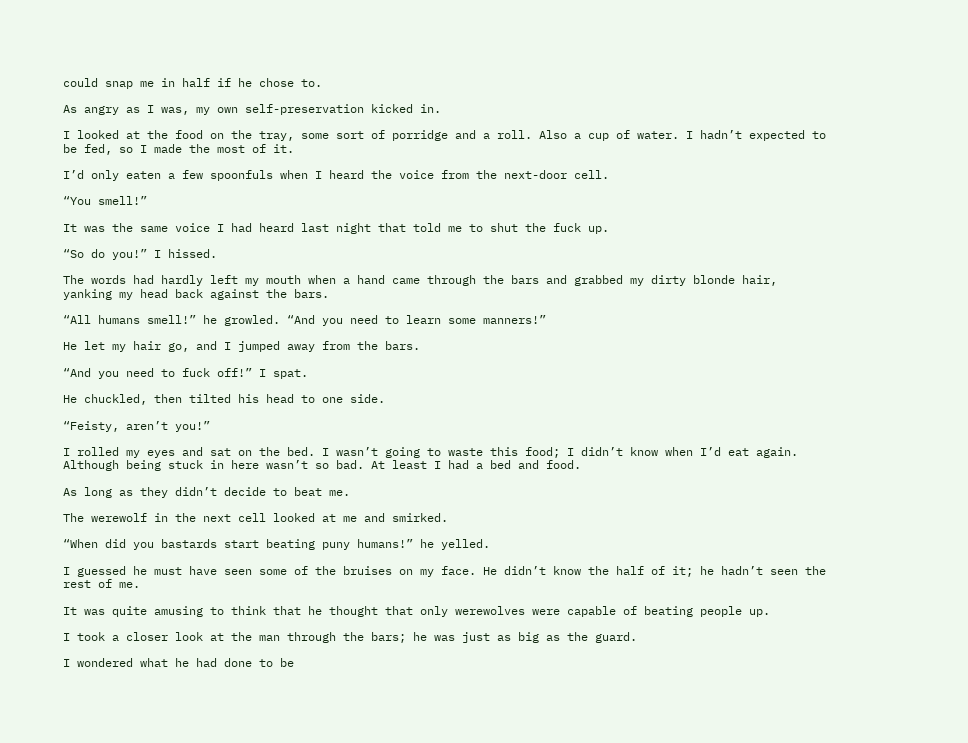could snap me in half if he chose to.

As angry as I was, my own self-preservation kicked in.

I looked at the food on the tray, some sort of porridge and a roll. Also a cup of water. I hadn’t expected to be fed, so I made the most of it.

I’d only eaten a few spoonfuls when I heard the voice from the next-door cell.

“You smell!”

It was the same voice I had heard last night that told me to shut the fuck up.

“So do you!” I hissed.

The words had hardly left my mouth when a hand came through the bars and grabbed my dirty blonde hair, yanking my head back against the bars.

“All humans smell!” he growled. “And you need to learn some manners!”

He let my hair go, and I jumped away from the bars.

“And you need to fuck off!” I spat.

He chuckled, then tilted his head to one side.

“Feisty, aren’t you!”

I rolled my eyes and sat on the bed. I wasn’t going to waste this food; I didn’t know when I’d eat again. Although being stuck in here wasn’t so bad. At least I had a bed and food.

As long as they didn’t decide to beat me.

The werewolf in the next cell looked at me and smirked.

“When did you bastards start beating puny humans!” he yelled.

I guessed he must have seen some of the bruises on my face. He didn’t know the half of it; he hadn’t seen the rest of me.

It was quite amusing to think that he thought that only werewolves were capable of beating people up.

I took a closer look at the man through the bars; he was just as big as the guard.

I wondered what he had done to be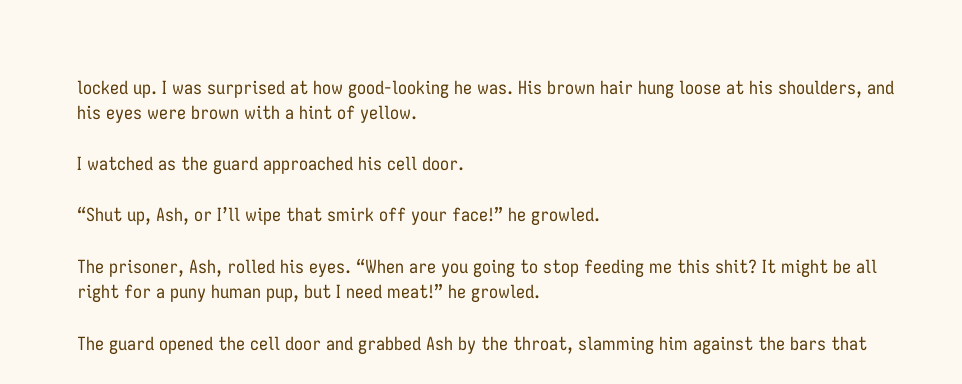locked up. I was surprised at how good-looking he was. His brown hair hung loose at his shoulders, and his eyes were brown with a hint of yellow.

I watched as the guard approached his cell door.

“Shut up, Ash, or I’ll wipe that smirk off your face!” he growled.

The prisoner, Ash, rolled his eyes. “When are you going to stop feeding me this shit? It might be all right for a puny human pup, but I need meat!” he growled.

The guard opened the cell door and grabbed Ash by the throat, slamming him against the bars that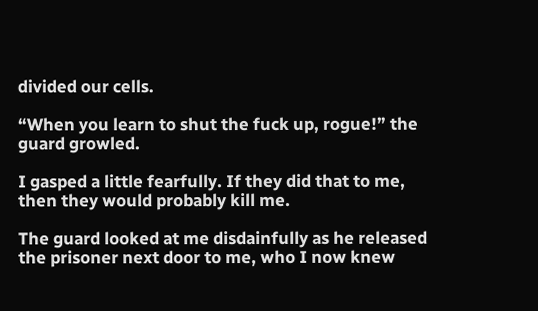divided our cells.

“When you learn to shut the fuck up, rogue!” the guard growled.

I gasped a little fearfully. If they did that to me, then they would probably kill me.

The guard looked at me disdainfully as he released the prisoner next door to me, who I now knew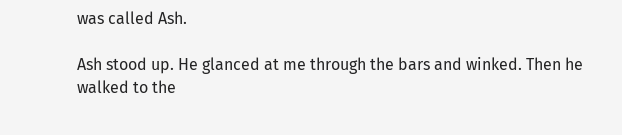was called Ash.

Ash stood up. He glanced at me through the bars and winked. Then he walked to the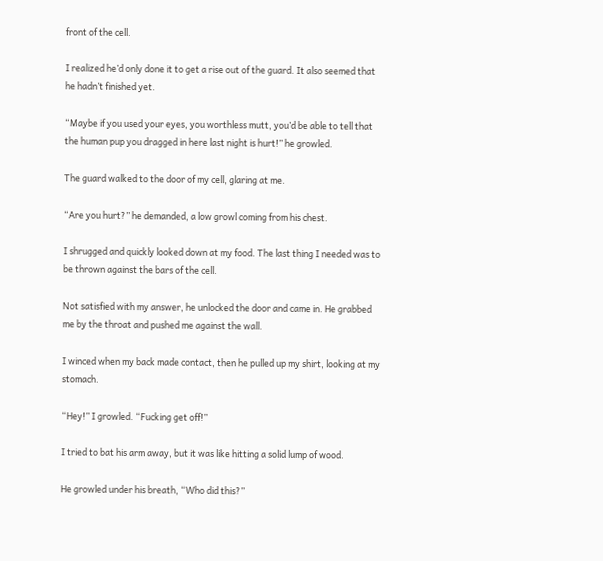front of the cell.

I realized he’d only done it to get a rise out of the guard. It also seemed that he hadn’t finished yet.

“Maybe if you used your eyes, you worthless mutt, you’d be able to tell that the human pup you dragged in here last night is hurt!” he growled.

The guard walked to the door of my cell, glaring at me.

“Are you hurt?” he demanded, a low growl coming from his chest.

I shrugged and quickly looked down at my food. The last thing I needed was to be thrown against the bars of the cell.

Not satisfied with my answer, he unlocked the door and came in. He grabbed me by the throat and pushed me against the wall.

I winced when my back made contact, then he pulled up my shirt, looking at my stomach.

“Hey!” I growled. “Fucking get off!”

I tried to bat his arm away, but it was like hitting a solid lump of wood.

He growled under his breath, “Who did this?”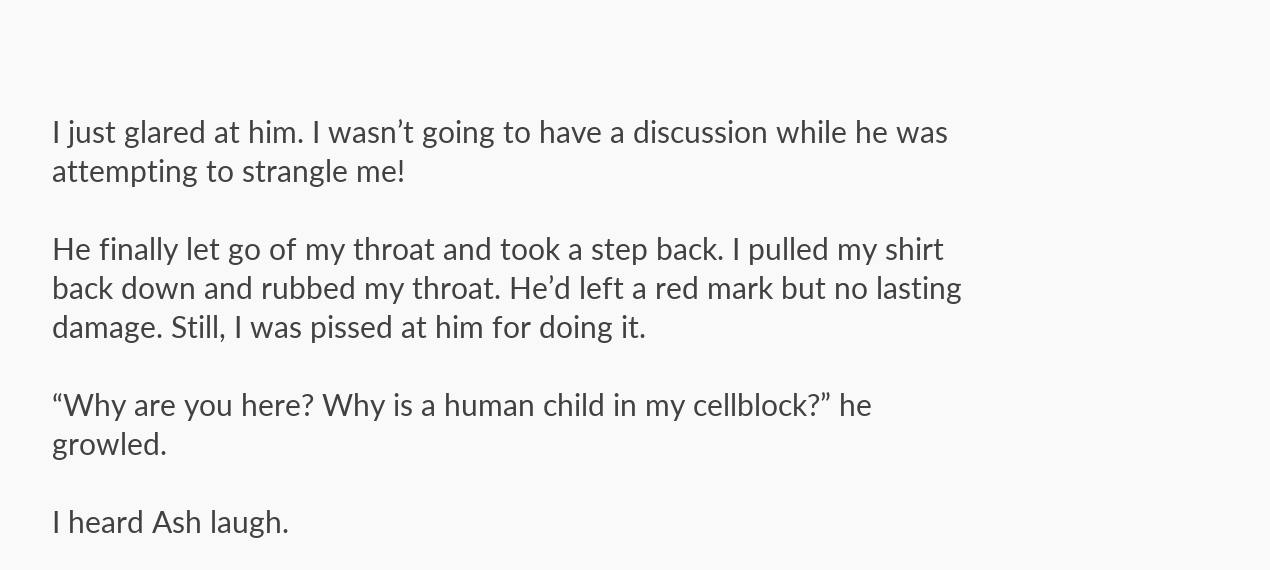I just glared at him. I wasn’t going to have a discussion while he was attempting to strangle me!

He finally let go of my throat and took a step back. I pulled my shirt back down and rubbed my throat. He’d left a red mark but no lasting damage. Still, I was pissed at him for doing it.

“Why are you here? Why is a human child in my cellblock?” he growled.

I heard Ash laugh.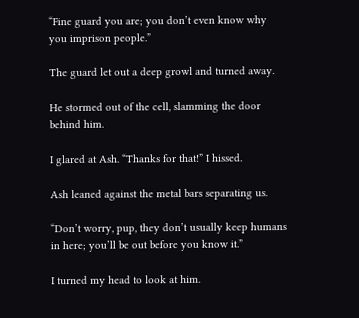“Fine guard you are; you don’t even know why you imprison people.”

The guard let out a deep growl and turned away.

He stormed out of the cell, slamming the door behind him.

I glared at Ash. “Thanks for that!” I hissed.

Ash leaned against the metal bars separating us.

“Don’t worry, pup, they don’t usually keep humans in here; you’ll be out before you know it.”

I turned my head to look at him.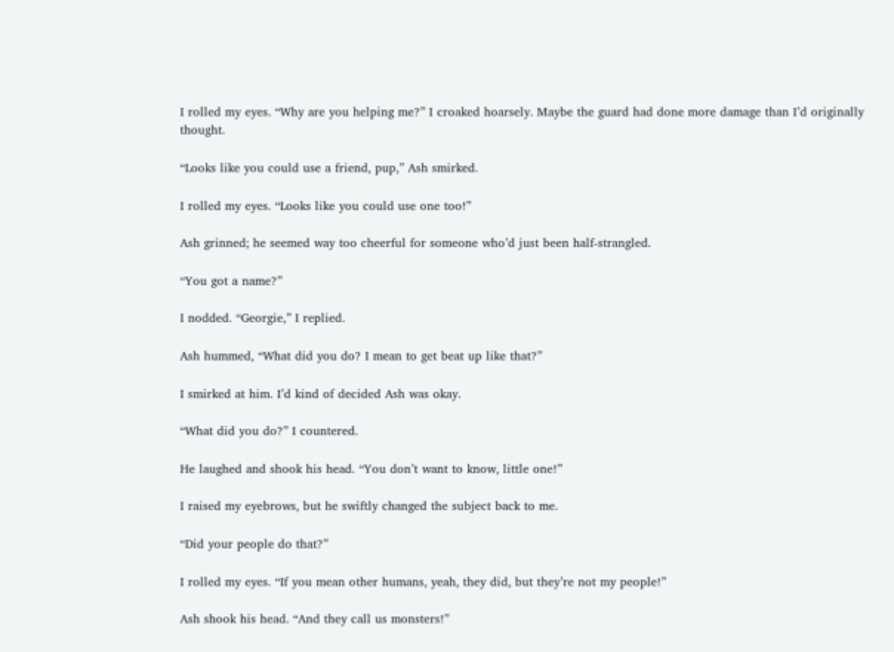I rolled my eyes. “Why are you helping me?” I croaked hoarsely. Maybe the guard had done more damage than I’d originally thought.

“Looks like you could use a friend, pup,” Ash smirked.

I rolled my eyes. “Looks like you could use one too!”

Ash grinned; he seemed way too cheerful for someone who’d just been half-strangled.

“You got a name?”

I nodded. “Georgie,” I replied.

Ash hummed, “What did you do? I mean to get beat up like that?”

I smirked at him. I’d kind of decided Ash was okay.

“What did you do?” I countered.

He laughed and shook his head. “You don’t want to know, little one!”

I raised my eyebrows, but he swiftly changed the subject back to me.

“Did your people do that?”

I rolled my eyes. “If you mean other humans, yeah, they did, but they’re not my people!”

Ash shook his head. “And they call us monsters!”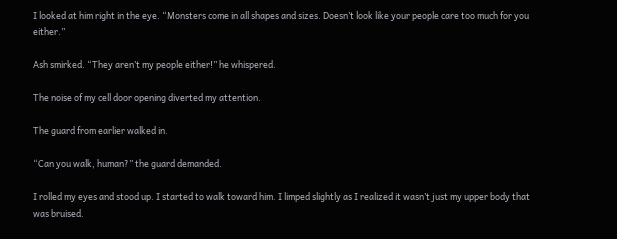I looked at him right in the eye. “Monsters come in all shapes and sizes. Doesn’t look like your people care too much for you either.”

Ash smirked. “They aren’t my people either!” he whispered.

The noise of my cell door opening diverted my attention.

The guard from earlier walked in.

“Can you walk, human?” the guard demanded.

I rolled my eyes and stood up. I started to walk toward him. I limped slightly as I realized it wasn’t just my upper body that was bruised.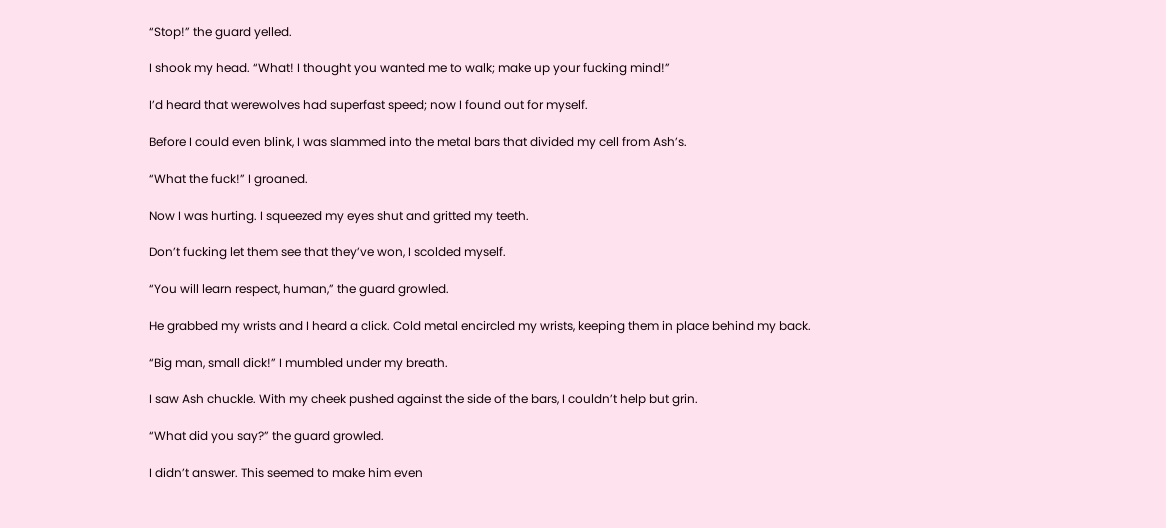“Stop!” the guard yelled.

I shook my head. “What! I thought you wanted me to walk; make up your fucking mind!”

I’d heard that werewolves had superfast speed; now I found out for myself.

Before I could even blink, I was slammed into the metal bars that divided my cell from Ash’s.

“What the fuck!” I groaned.

Now I was hurting. I squeezed my eyes shut and gritted my teeth.

Don’t fucking let them see that they’ve won, I scolded myself.

“You will learn respect, human,” the guard growled.

He grabbed my wrists and I heard a click. Cold metal encircled my wrists, keeping them in place behind my back.

“Big man, small dick!” I mumbled under my breath.

I saw Ash chuckle. With my cheek pushed against the side of the bars, I couldn’t help but grin.

“What did you say?” the guard growled.

I didn’t answer. This seemed to make him even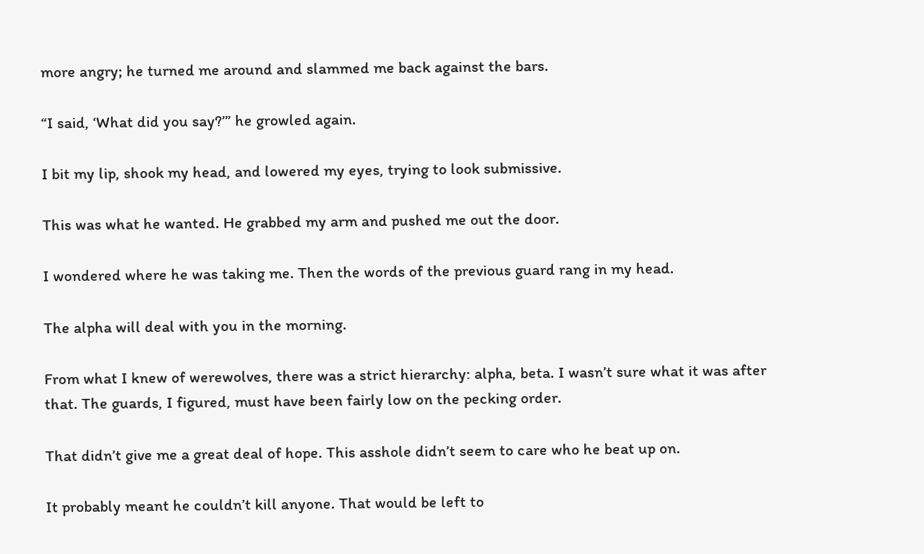more angry; he turned me around and slammed me back against the bars.

“I said, ‘What did you say?’” he growled again.

I bit my lip, shook my head, and lowered my eyes, trying to look submissive.

This was what he wanted. He grabbed my arm and pushed me out the door.

I wondered where he was taking me. Then the words of the previous guard rang in my head.

The alpha will deal with you in the morning.

From what I knew of werewolves, there was a strict hierarchy: alpha, beta. I wasn’t sure what it was after that. The guards, I figured, must have been fairly low on the pecking order.

That didn’t give me a great deal of hope. This asshole didn’t seem to care who he beat up on.

It probably meant he couldn’t kill anyone. That would be left to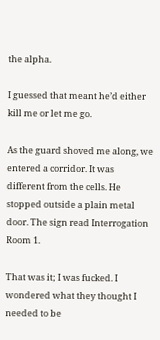the alpha.

I guessed that meant he’d either kill me or let me go.

As the guard shoved me along, we entered a corridor. It was different from the cells. He stopped outside a plain metal door. The sign read Interrogation Room 1.

That was it; I was fucked. I wondered what they thought I needed to be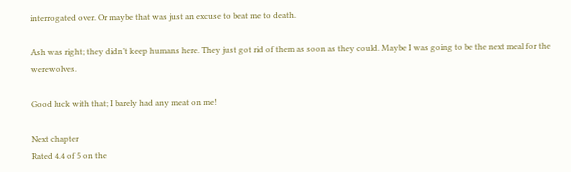interrogated over. Or maybe that was just an excuse to beat me to death.

Ash was right; they didn’t keep humans here. They just got rid of them as soon as they could. Maybe I was going to be the next meal for the werewolves.

Good luck with that; I barely had any meat on me!

Next chapter
Rated 4.4 of 5 on the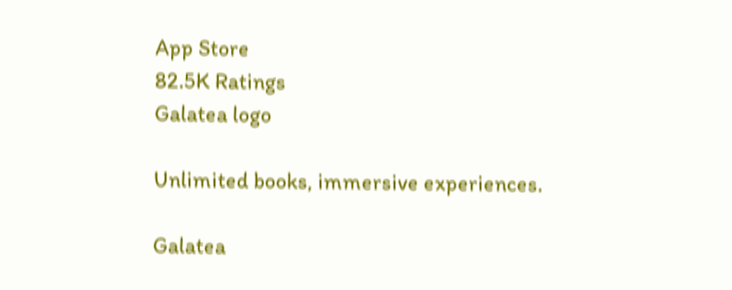App Store
82.5K Ratings
Galatea logo

Unlimited books, immersive experiences.

Galatea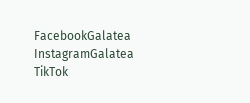FacebookGalatea InstagramGalatea TikTok